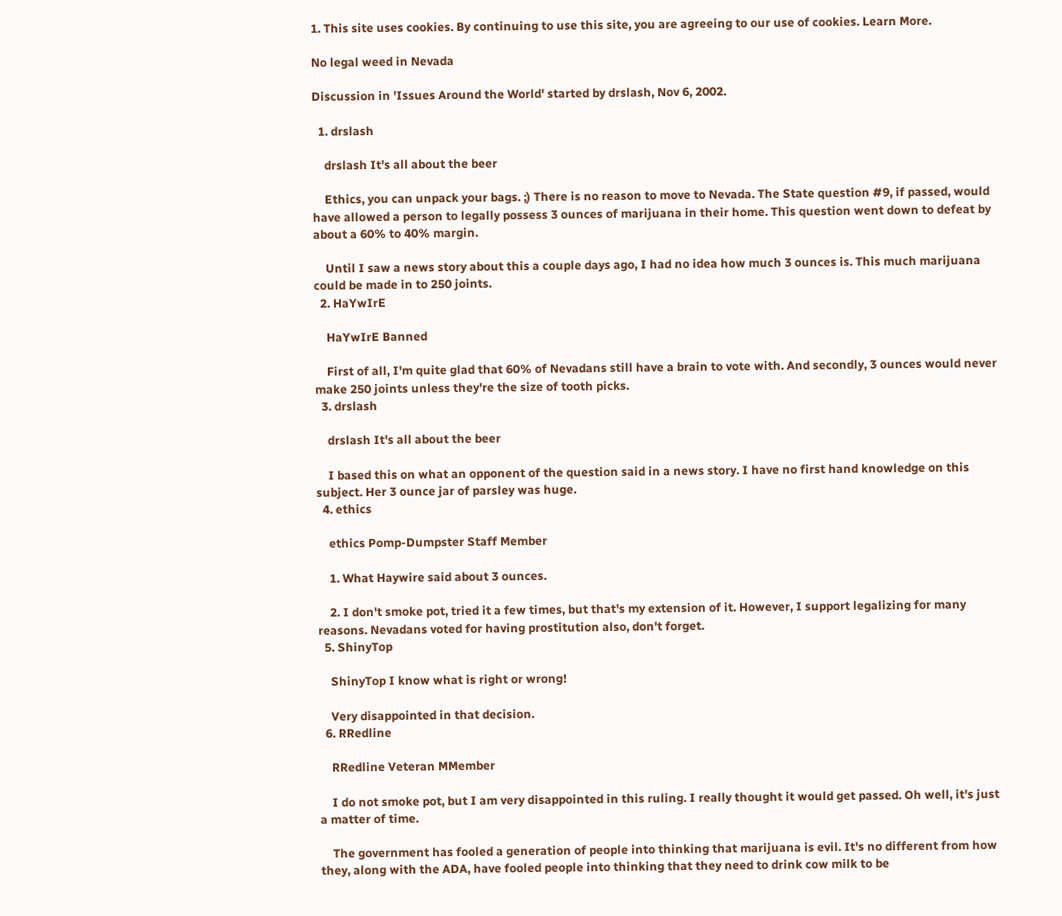1. This site uses cookies. By continuing to use this site, you are agreeing to our use of cookies. Learn More.

No legal weed in Nevada

Discussion in 'Issues Around the World' started by drslash, Nov 6, 2002.

  1. drslash

    drslash It's all about the beer

    Ethics, you can unpack your bags. ;) There is no reason to move to Nevada. The State question #9, if passed, would have allowed a person to legally possess 3 ounces of marijuana in their home. This question went down to defeat by about a 60% to 40% margin.

    Until I saw a news story about this a couple days ago, I had no idea how much 3 ounces is. This much marijuana could be made in to 250 joints.
  2. HaYwIrE

    HaYwIrE Banned

    First of all, I'm quite glad that 60% of Nevadans still have a brain to vote with. And secondly, 3 ounces would never make 250 joints unless they're the size of tooth picks.
  3. drslash

    drslash It's all about the beer

    I based this on what an opponent of the question said in a news story. I have no first hand knowledge on this subject. Her 3 ounce jar of parsley was huge.
  4. ethics

    ethics Pomp-Dumpster Staff Member

    1. What Haywire said about 3 ounces.

    2. I don't smoke pot, tried it a few times, but that's my extension of it. However, I support legalizing for many reasons. Nevadans voted for having prostitution also, don't forget.
  5. ShinyTop

    ShinyTop I know what is right or wrong!

    Very disappointed in that decision.
  6. RRedline

    RRedline Veteran MMember

    I do not smoke pot, but I am very disappointed in this ruling. I really thought it would get passed. Oh well, it's just a matter of time.

    The government has fooled a generation of people into thinking that marijuana is evil. It's no different from how they, along with the ADA, have fooled people into thinking that they need to drink cow milk to be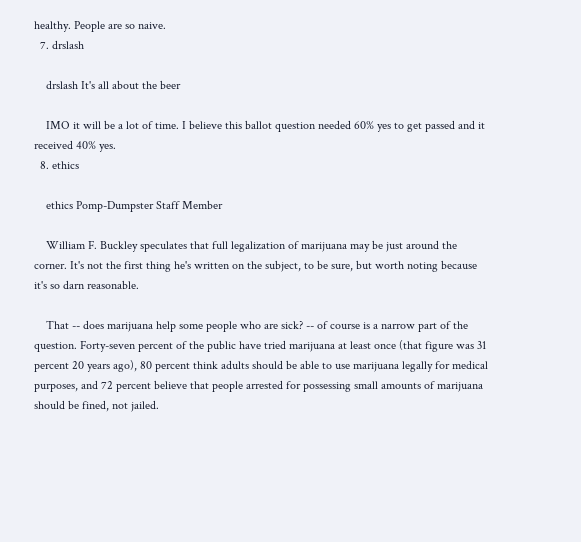healthy. People are so naive.
  7. drslash

    drslash It's all about the beer

    IMO it will be a lot of time. I believe this ballot question needed 60% yes to get passed and it received 40% yes.
  8. ethics

    ethics Pomp-Dumpster Staff Member

    William F. Buckley speculates that full legalization of marijuana may be just around the corner. It's not the first thing he's written on the subject, to be sure, but worth noting because it's so darn reasonable.

    That -- does marijuana help some people who are sick? -- of course is a narrow part of the question. Forty-seven percent of the public have tried marijuana at least once (that figure was 31 percent 20 years ago), 80 percent think adults should be able to use marijuana legally for medical purposes, and 72 percent believe that people arrested for possessing small amounts of marijuana should be fined, not jailed.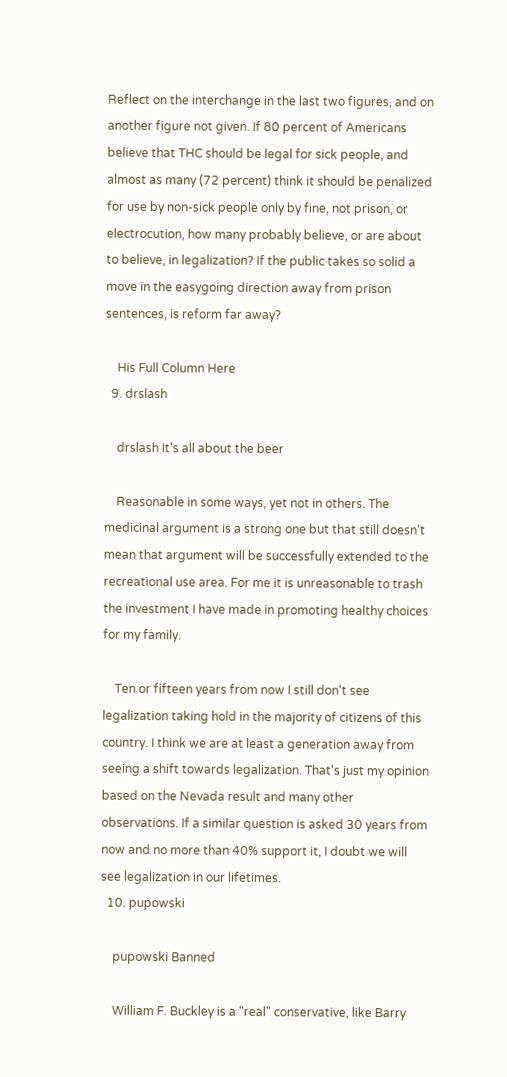Reflect on the interchange in the last two figures, and on another figure not given. If 80 percent of Americans believe that THC should be legal for sick people, and almost as many (72 percent) think it should be penalized for use by non-sick people only by fine, not prison, or electrocution, how many probably believe, or are about to believe, in legalization? If the public takes so solid a move in the easygoing direction away from prison sentences, is reform far away?

    His Full Column Here
  9. drslash

    drslash It's all about the beer

    Reasonable in some ways, yet not in others. The medicinal argument is a strong one but that still doesn't mean that argument will be successfully extended to the recreational use area. For me it is unreasonable to trash the investment I have made in promoting healthy choices for my family.

    Ten or fifteen years from now I still don't see legalization taking hold in the majority of citizens of this country. I think we are at least a generation away from seeing a shift towards legalization. That's just my opinion based on the Nevada result and many other observations. If a similar question is asked 30 years from now and no more than 40% support it, I doubt we will see legalization in our lifetimes.
  10. pupowski

    pupowski Banned

    William F. Buckley is a "real" conservative, like Barry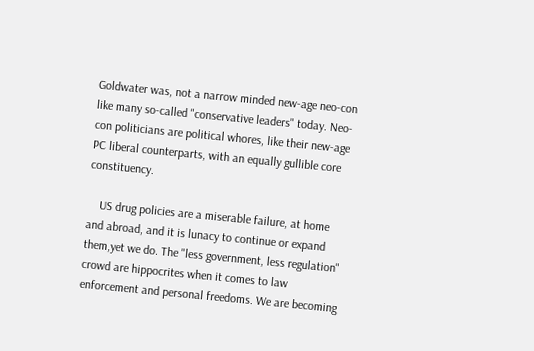Goldwater was, not a narrow minded new-age neo-con like many so-called "conservative leaders" today. Neo-con politicians are political whores, like their new-age PC liberal counterparts, with an equally gullible core constituency.

    US drug policies are a miserable failure, at home and abroad, and it is lunacy to continue or expand them,yet we do. The "less government, less regulation" crowd are hippocrites when it comes to law enforcement and personal freedoms. We are becoming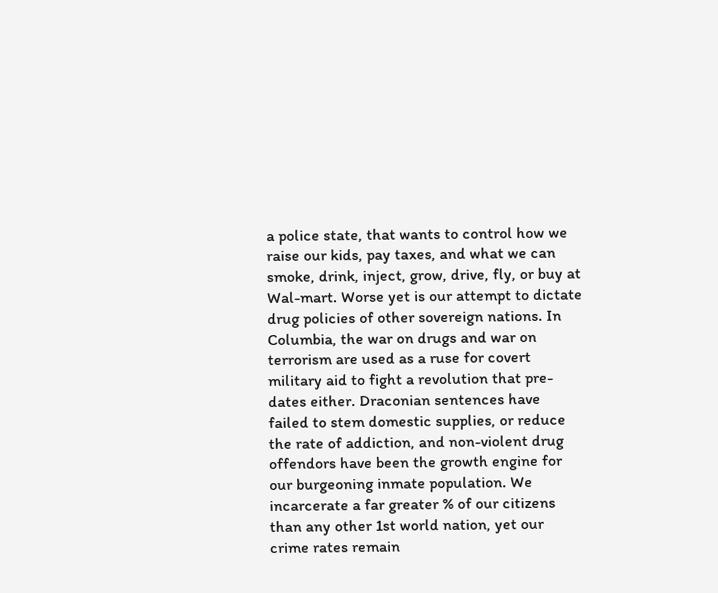a police state, that wants to control how we raise our kids, pay taxes, and what we can smoke, drink, inject, grow, drive, fly, or buy at Wal-mart. Worse yet is our attempt to dictate drug policies of other sovereign nations. In Columbia, the war on drugs and war on terrorism are used as a ruse for covert military aid to fight a revolution that pre-dates either. Draconian sentences have failed to stem domestic supplies, or reduce the rate of addiction, and non-violent drug offendors have been the growth engine for our burgeoning inmate population. We incarcerate a far greater % of our citizens than any other 1st world nation, yet our crime rates remain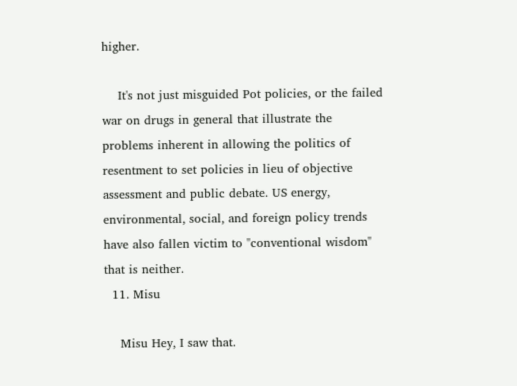higher.

    It's not just misguided Pot policies, or the failed war on drugs in general that illustrate the problems inherent in allowing the politics of resentment to set policies in lieu of objective assessment and public debate. US energy, environmental, social, and foreign policy trends have also fallen victim to "conventional wisdom" that is neither.
  11. Misu

    Misu Hey, I saw that.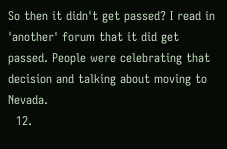So then it didn't get passed? I read in 'another' forum that it did get passed. People were celebrating that decision and talking about moving to Nevada.
  12.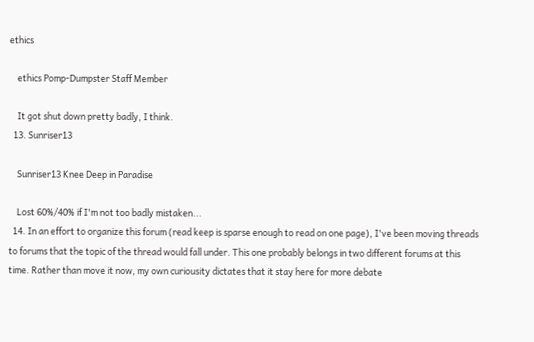ethics

    ethics Pomp-Dumpster Staff Member

    It got shut down pretty badly, I think.
  13. Sunriser13

    Sunriser13 Knee Deep in Paradise

    Lost 60%/40% if I'm not too badly mistaken...
  14. In an effort to organize this forum (read keep is sparse enough to read on one page), I've been moving threads to forums that the topic of the thread would fall under. This one probably belongs in two different forums at this time. Rather than move it now, my own curiousity dictates that it stay here for more debate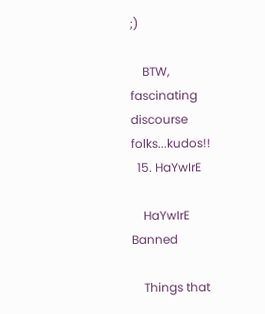;)

    BTW, fascinating discourse folks...kudos!!
  15. HaYwIrE

    HaYwIrE Banned

    Things that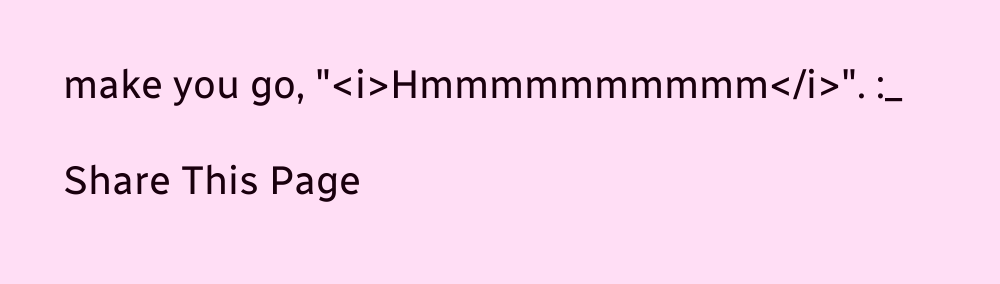make you go, "<i>Hmmmmmmmmmm</i>". :_

Share This Page